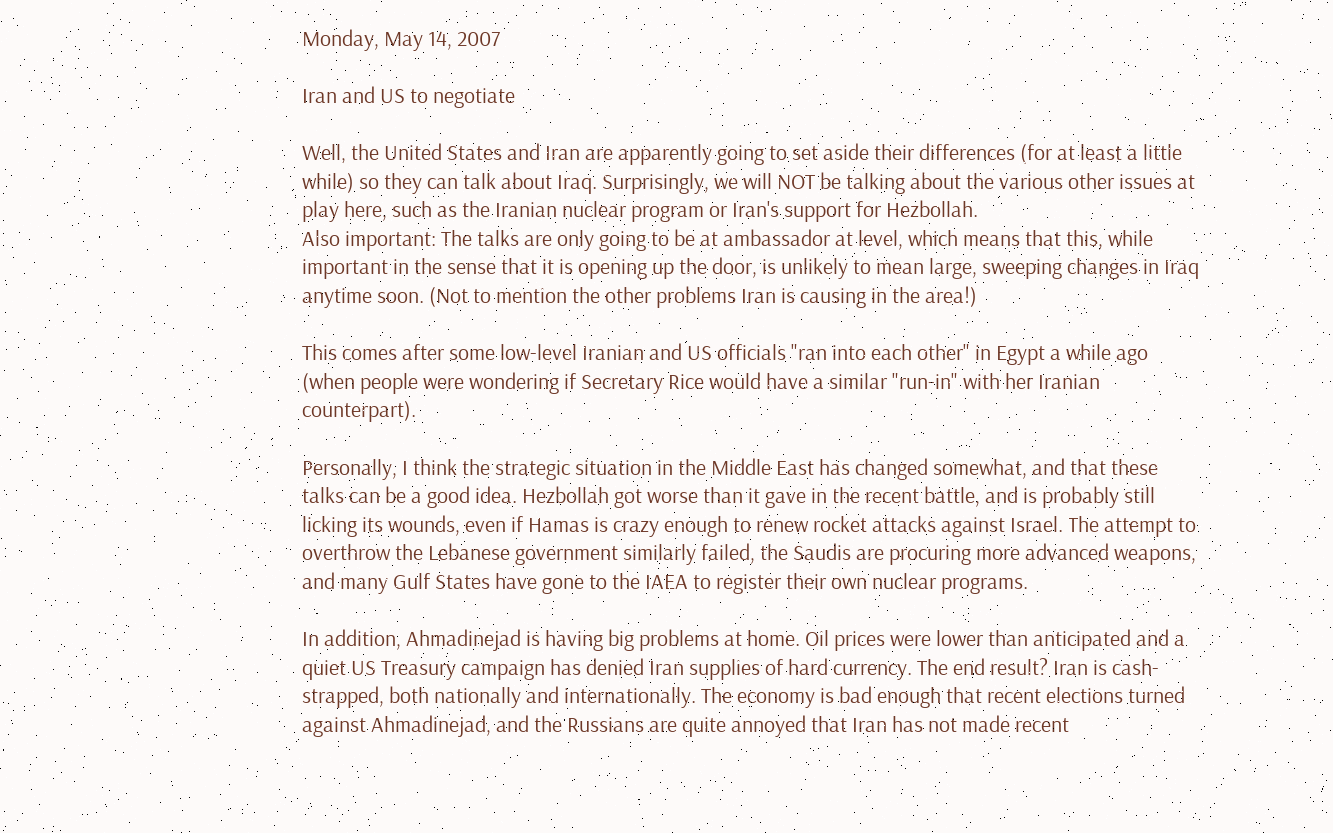Monday, May 14, 2007

Iran and US to negotiate

Well, the United States and Iran are apparently going to set aside their differences (for at least a little while) so they can talk about Iraq. Surprisingly, we will NOT be talking about the various other issues at play here, such as the Iranian nuclear program or Iran's support for Hezbollah.
Also important: The talks are only going to be at ambassador at level, which means that this, while important in the sense that it is opening up the door, is unlikely to mean large, sweeping changes in Iraq anytime soon. (Not to mention the other problems Iran is causing in the area!)

This comes after some low-level Iranian and US officials "ran into each other" in Egypt a while ago (when people were wondering if Secretary Rice would have a similar "run-in" with her Iranian counterpart).

Personally, I think the strategic situation in the Middle East has changed somewhat, and that these talks can be a good idea. Hezbollah got worse than it gave in the recent battle, and is probably still licking its wounds, even if Hamas is crazy enough to renew rocket attacks against Israel. The attempt to overthrow the Lebanese government similarly failed, the Saudis are procuring more advanced weapons, and many Gulf States have gone to the IAEA to register their own nuclear programs.

In addition, Ahmadinejad is having big problems at home. Oil prices were lower than anticipated and a quiet US Treasury campaign has denied Iran supplies of hard currency. The end result? Iran is cash-strapped, both nationally and internationally. The economy is bad enough that recent elections turned against Ahmadinejad, and the Russians are quite annoyed that Iran has not made recent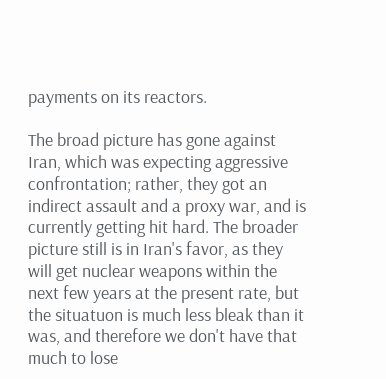payments on its reactors.

The broad picture has gone against Iran, which was expecting aggressive confrontation; rather, they got an indirect assault and a proxy war, and is currently getting hit hard. The broader picture still is in Iran's favor, as they will get nuclear weapons within the next few years at the present rate, but the situatuon is much less bleak than it was, and therefore we don't have that much to lose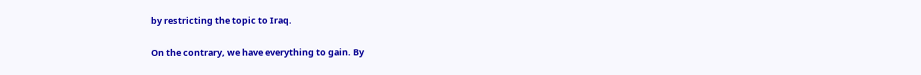by restricting the topic to Iraq.

On the contrary, we have everything to gain. By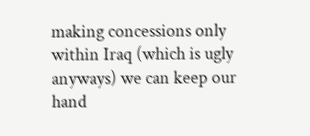making concessions only within Iraq (which is ugly anyways) we can keep our hand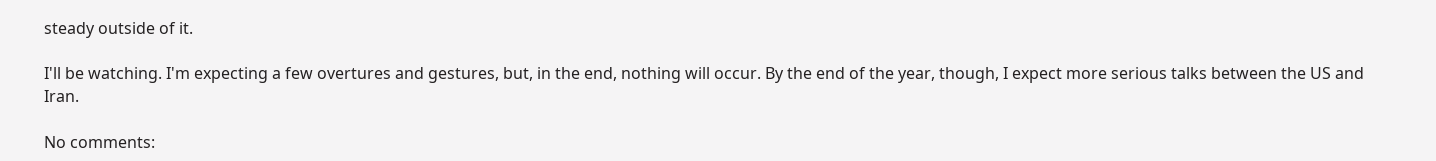steady outside of it.

I'll be watching. I'm expecting a few overtures and gestures, but, in the end, nothing will occur. By the end of the year, though, I expect more serious talks between the US and Iran.

No comments: